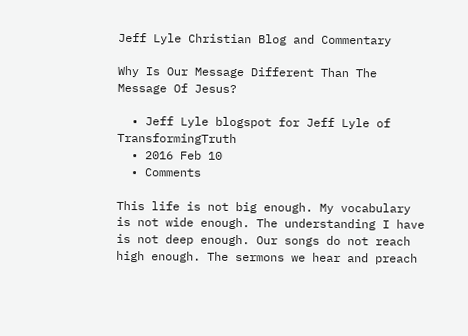Jeff Lyle Christian Blog and Commentary

Why Is Our Message Different Than The Message Of Jesus?

  • Jeff Lyle blogspot for Jeff Lyle of TransformingTruth
  • 2016 Feb 10
  • Comments

This life is not big enough. My vocabulary is not wide enough. The understanding I have is not deep enough. Our songs do not reach high enough. The sermons we hear and preach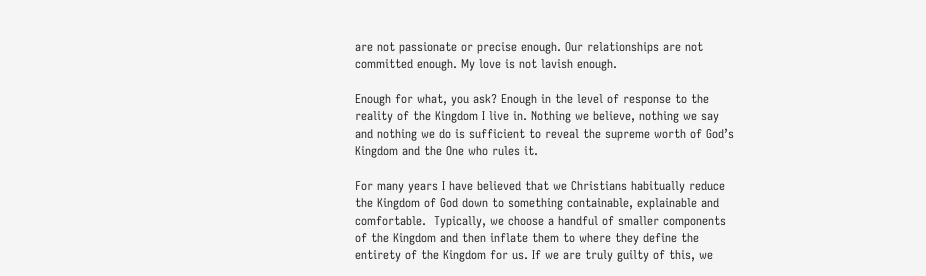are not passionate or precise enough. Our relationships are not committed enough. My love is not lavish enough.

Enough for what, you ask? Enough in the level of response to the reality of the Kingdom I live in. Nothing we believe, nothing we say and nothing we do is sufficient to reveal the supreme worth of God’s Kingdom and the One who rules it.

For many years I have believed that we Christians habitually reduce the Kingdom of God down to something containable, explainable and comfortable.  Typically, we choose a handful of smaller components of the Kingdom and then inflate them to where they define the entirety of the Kingdom for us. If we are truly guilty of this, we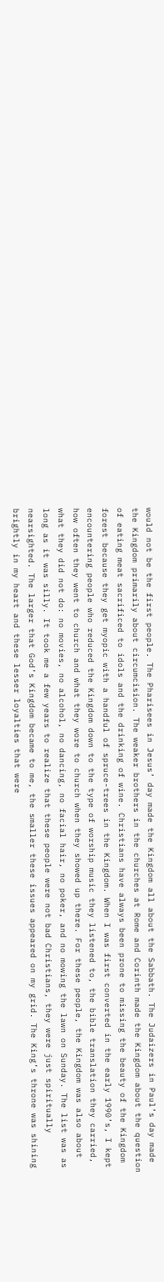would not be the first people. The Pharisees in Jesus’ day made the Kingdom all about the Sabbath. The Judaizers in Paul’s day made the Kingdom primarily about circumcision. The weaker brothers in the churches at Rome and Corinth made the Kingdom about the question of eating meat sacrificed to idols and the drinking of wine. Christians have always been prone to missing the beauty of the Kingdom forest because they get myopic with a handful of spruce-trees in the Kingdom. When I was first converted in the early 1990’s, I kept encountering people who reduced the Kingdom down to the type of worship music they listened to, the bible translation they carried, how often they went to church and what they wore to church when they showed up there. For these people, the Kingdom was also about what they did not do: no movies, no alcohol, no dancing, no facial hair, no poker, and no mowing the lawn on Sunday. The list was as long as it was silly. It took me a few years to realize that these people were not bad Christians, they were just spiritually nearsighted. The larger that God’s Kingdom became to me, the smaller these issues appeared on my grid. The King’s throne was shining brightly in my heart and these lesser loyalties that were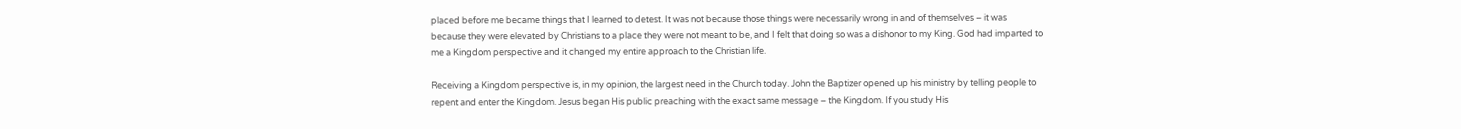placed before me became things that I learned to detest. It was not because those things were necessarily wrong in and of themselves – it was because they were elevated by Christians to a place they were not meant to be, and I felt that doing so was a dishonor to my King. God had imparted to me a Kingdom perspective and it changed my entire approach to the Christian life.

Receiving a Kingdom perspective is, in my opinion, the largest need in the Church today. John the Baptizer opened up his ministry by telling people to repent and enter the Kingdom. Jesus began His public preaching with the exact same message – the Kingdom. If you study His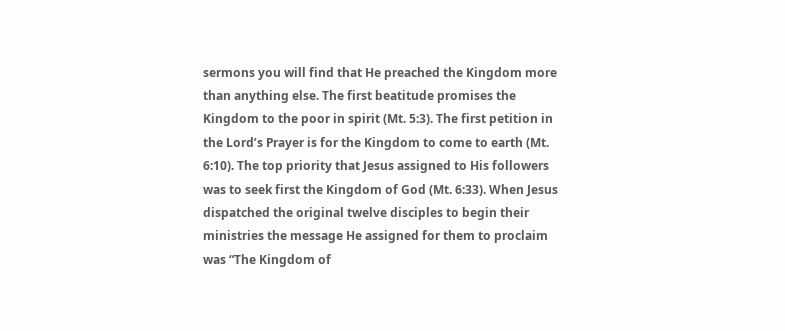sermons you will find that He preached the Kingdom more than anything else. The first beatitude promises the Kingdom to the poor in spirit (Mt. 5:3). The first petition in the Lord’s Prayer is for the Kingdom to come to earth (Mt. 6:10). The top priority that Jesus assigned to His followers was to seek first the Kingdom of God (Mt. 6:33). When Jesus dispatched the original twelve disciples to begin their ministries the message He assigned for them to proclaim was “The Kingdom of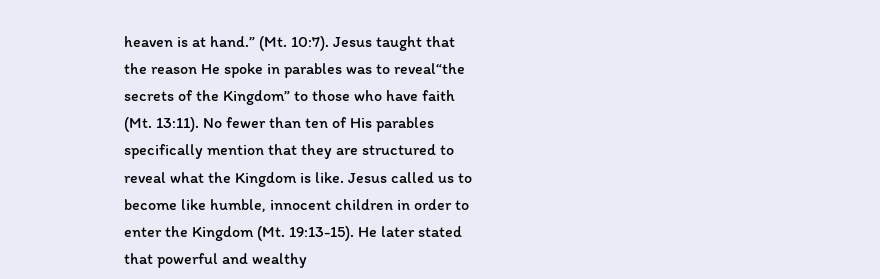heaven is at hand.” (Mt. 10:7). Jesus taught that the reason He spoke in parables was to reveal“the secrets of the Kingdom” to those who have faith (Mt. 13:11). No fewer than ten of His parables specifically mention that they are structured to reveal what the Kingdom is like. Jesus called us to become like humble, innocent children in order to enter the Kingdom (Mt. 19:13-15). He later stated that powerful and wealthy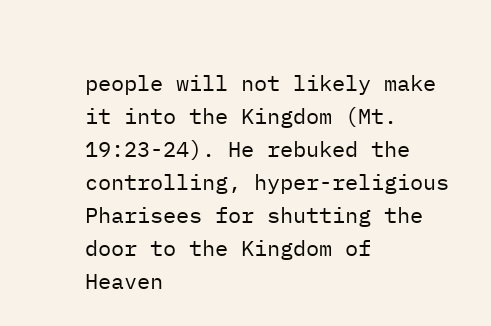people will not likely make it into the Kingdom (Mt. 19:23-24). He rebuked the controlling, hyper-religious Pharisees for shutting the door to the Kingdom of Heaven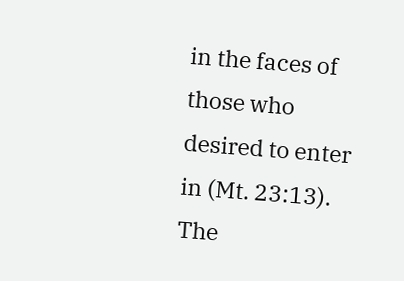in the faces of those who desired to enter in (Mt. 23:13). The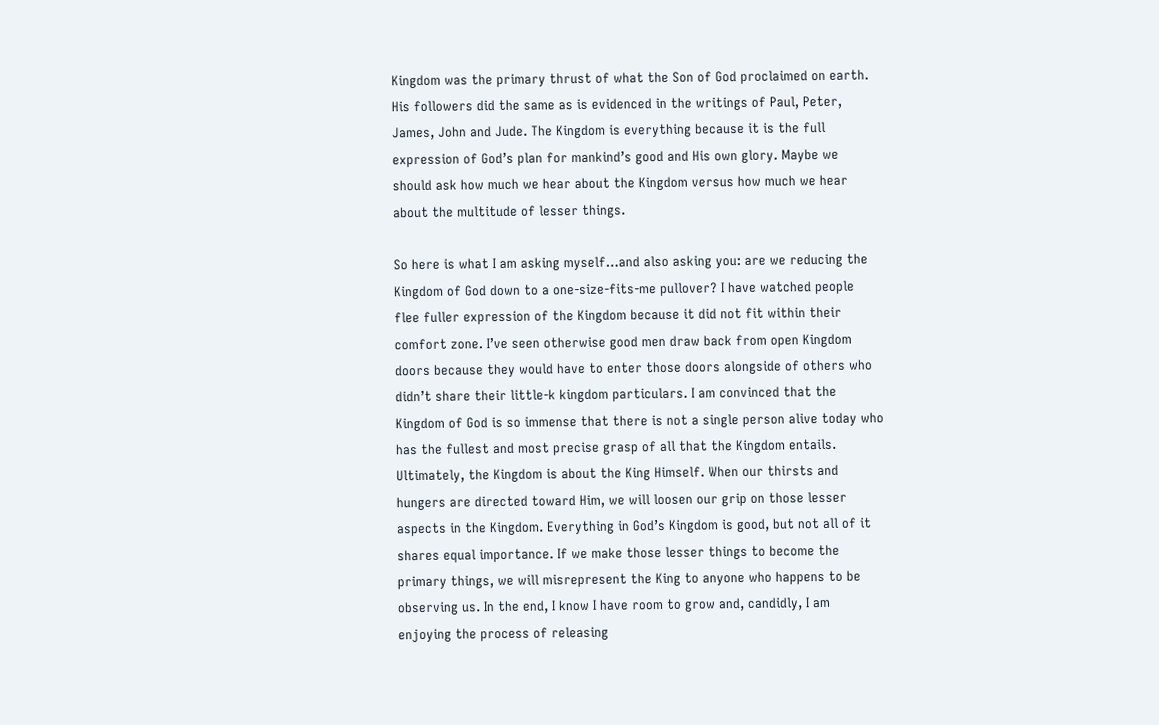Kingdom was the primary thrust of what the Son of God proclaimed on earth.  His followers did the same as is evidenced in the writings of Paul, Peter, James, John and Jude. The Kingdom is everything because it is the full expression of God’s plan for mankind’s good and His own glory. Maybe we should ask how much we hear about the Kingdom versus how much we hear about the multitude of lesser things.

So here is what I am asking myself…and also asking you: are we reducing the Kingdom of God down to a one-size-fits-me pullover? I have watched people flee fuller expression of the Kingdom because it did not fit within their comfort zone. I’ve seen otherwise good men draw back from open Kingdom doors because they would have to enter those doors alongside of others who didn’t share their little-k kingdom particulars. I am convinced that the Kingdom of God is so immense that there is not a single person alive today who has the fullest and most precise grasp of all that the Kingdom entails. Ultimately, the Kingdom is about the King Himself. When our thirsts and hungers are directed toward Him, we will loosen our grip on those lesser aspects in the Kingdom. Everything in God’s Kingdom is good, but not all of it shares equal importance. If we make those lesser things to become the primary things, we will misrepresent the King to anyone who happens to be observing us. In the end, I know I have room to grow and, candidly, I am enjoying the process of releasing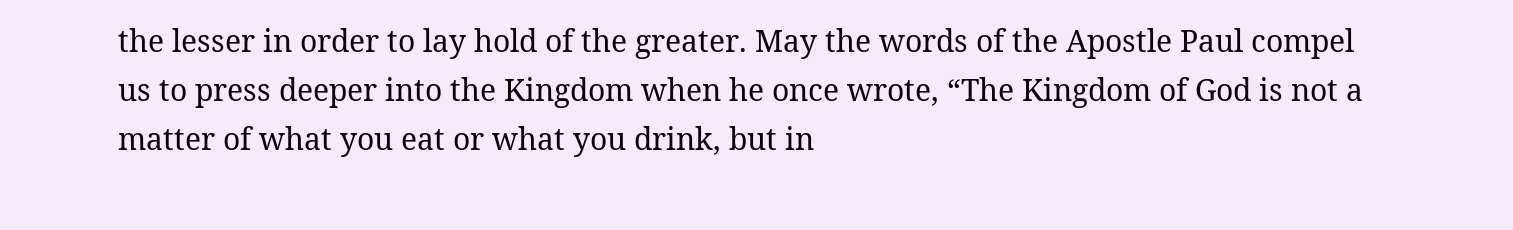the lesser in order to lay hold of the greater. May the words of the Apostle Paul compel us to press deeper into the Kingdom when he once wrote, “The Kingdom of God is not a matter of what you eat or what you drink, but in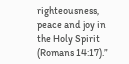righteousness, peace and joy in the Holy Spirit (Romans 14:17).”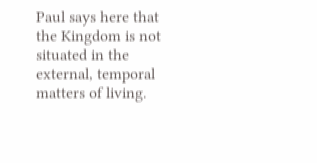Paul says here that the Kingdom is not situated in the external, temporal matters of living.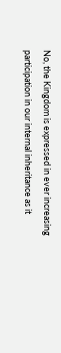No, the Kingdom is expressed in ever increasing participation in our internal inheritance as it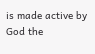is made active by God the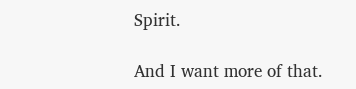Spirit.

And I want more of that.